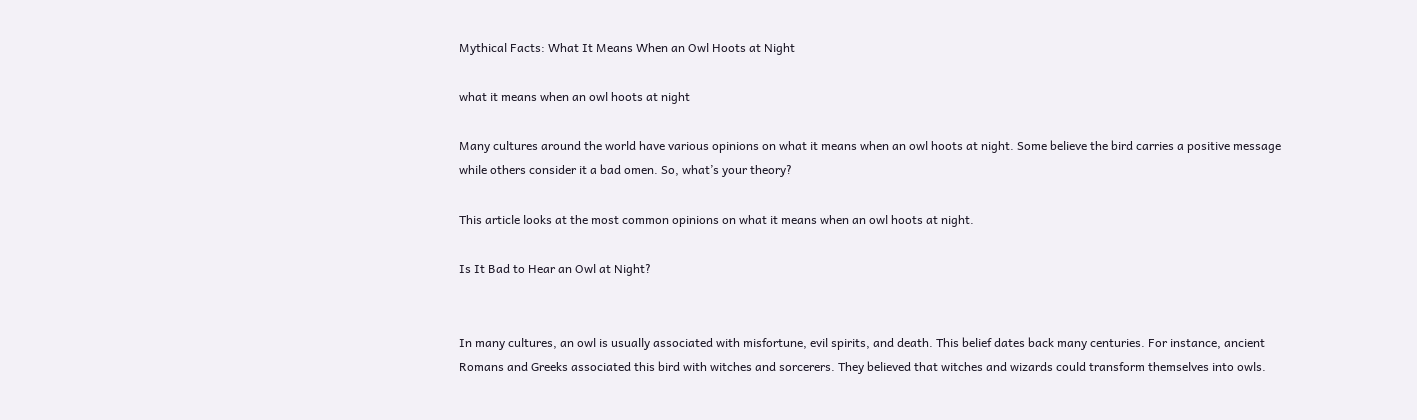Mythical Facts: What It Means When an Owl Hoots at Night

what it means when an owl hoots at night

Many cultures around the world have various opinions on what it means when an owl hoots at night. Some believe the bird carries a positive message while others consider it a bad omen. So, what’s your theory?

This article looks at the most common opinions on what it means when an owl hoots at night.

Is It Bad to Hear an Owl at Night?


In many cultures, an owl is usually associated with misfortune, evil spirits, and death. This belief dates back many centuries. For instance, ancient Romans and Greeks associated this bird with witches and sorcerers. They believed that witches and wizards could transform themselves into owls.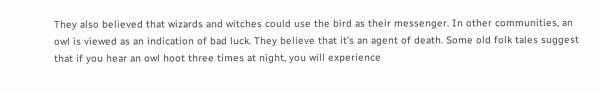They also believed that wizards and witches could use the bird as their messenger. In other communities, an owl is viewed as an indication of bad luck. They believe that it’s an agent of death. Some old folk tales suggest that if you hear an owl hoot three times at night, you will experience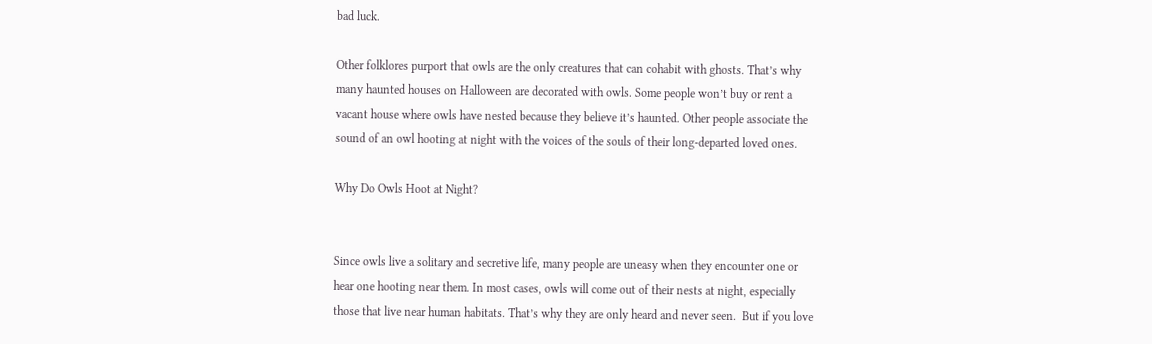bad luck.

Other folklores purport that owls are the only creatures that can cohabit with ghosts. That’s why many haunted houses on Halloween are decorated with owls. Some people won’t buy or rent a vacant house where owls have nested because they believe it’s haunted. Other people associate the sound of an owl hooting at night with the voices of the souls of their long-departed loved ones.

Why Do Owls Hoot at Night?


Since owls live a solitary and secretive life, many people are uneasy when they encounter one or hear one hooting near them. In most cases, owls will come out of their nests at night, especially those that live near human habitats. That’s why they are only heard and never seen.  But if you love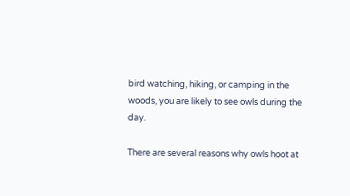bird watching, hiking, or camping in the woods, you are likely to see owls during the day.

There are several reasons why owls hoot at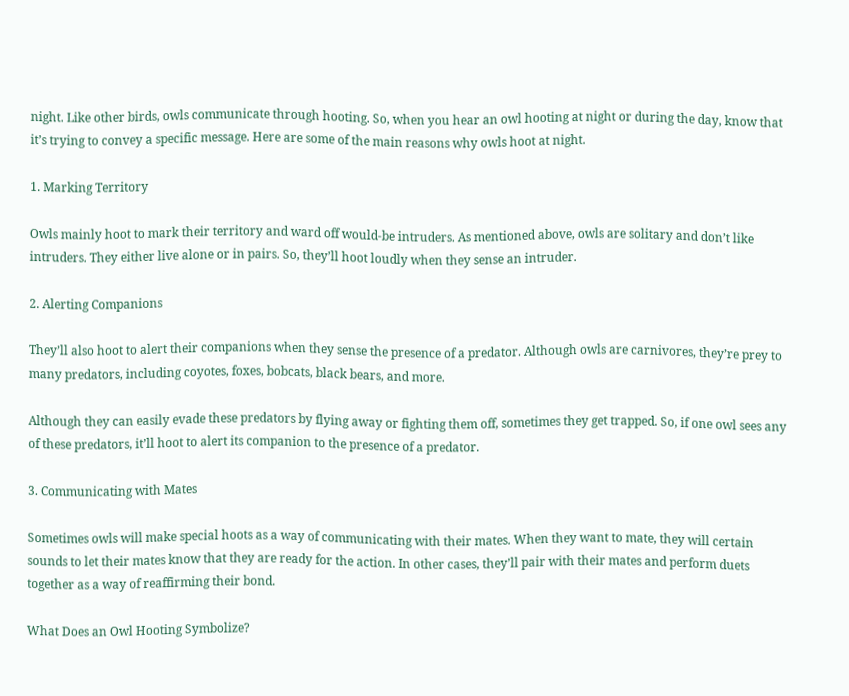night. Like other birds, owls communicate through hooting. So, when you hear an owl hooting at night or during the day, know that it’s trying to convey a specific message. Here are some of the main reasons why owls hoot at night.

1. Marking Territory

Owls mainly hoot to mark their territory and ward off would-be intruders. As mentioned above, owls are solitary and don’t like intruders. They either live alone or in pairs. So, they’ll hoot loudly when they sense an intruder.

2. Alerting Companions

They’ll also hoot to alert their companions when they sense the presence of a predator. Although owls are carnivores, they’re prey to many predators, including coyotes, foxes, bobcats, black bears, and more.

Although they can easily evade these predators by flying away or fighting them off, sometimes they get trapped. So, if one owl sees any of these predators, it’ll hoot to alert its companion to the presence of a predator.

3. Communicating with Mates

Sometimes owls will make special hoots as a way of communicating with their mates. When they want to mate, they will certain sounds to let their mates know that they are ready for the action. In other cases, they’ll pair with their mates and perform duets together as a way of reaffirming their bond.

What Does an Owl Hooting Symbolize?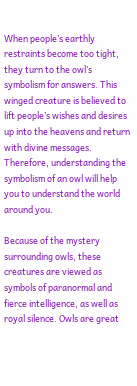When people’s earthly restraints become too tight, they turn to the owl’s symbolism for answers. This winged creature is believed to lift people’s wishes and desires up into the heavens and return with divine messages. Therefore, understanding the symbolism of an owl will help you to understand the world around you.

Because of the mystery surrounding owls, these creatures are viewed as symbols of paranormal and fierce intelligence, as well as royal silence. Owls are great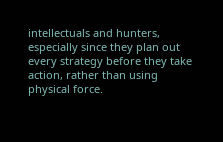intellectuals and hunters, especially since they plan out every strategy before they take action, rather than using physical force.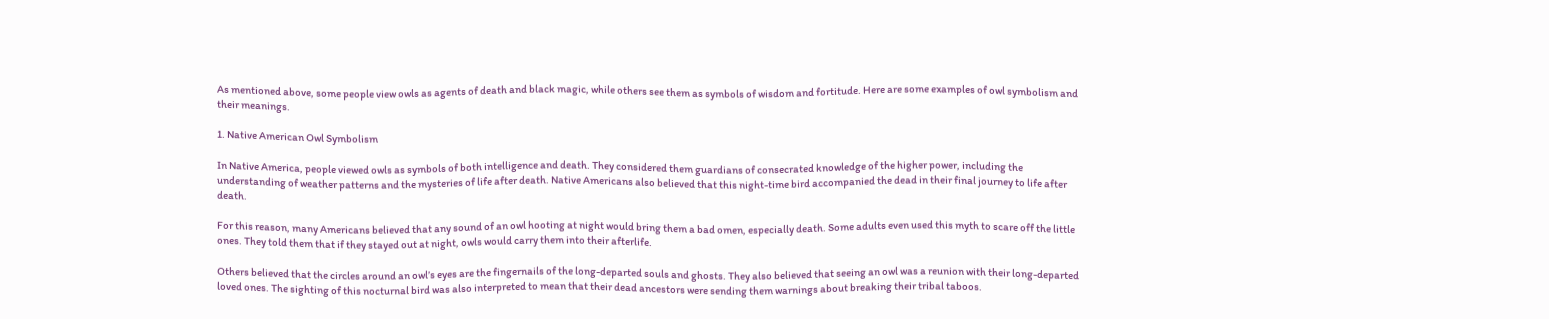As mentioned above, some people view owls as agents of death and black magic, while others see them as symbols of wisdom and fortitude. Here are some examples of owl symbolism and their meanings.

1. Native American Owl Symbolism

In Native America, people viewed owls as symbols of both intelligence and death. They considered them guardians of consecrated knowledge of the higher power, including the understanding of weather patterns and the mysteries of life after death. Native Americans also believed that this night-time bird accompanied the dead in their final journey to life after death.

For this reason, many Americans believed that any sound of an owl hooting at night would bring them a bad omen, especially death. Some adults even used this myth to scare off the little ones. They told them that if they stayed out at night, owls would carry them into their afterlife.

Others believed that the circles around an owl’s eyes are the fingernails of the long-departed souls and ghosts. They also believed that seeing an owl was a reunion with their long-departed loved ones. The sighting of this nocturnal bird was also interpreted to mean that their dead ancestors were sending them warnings about breaking their tribal taboos.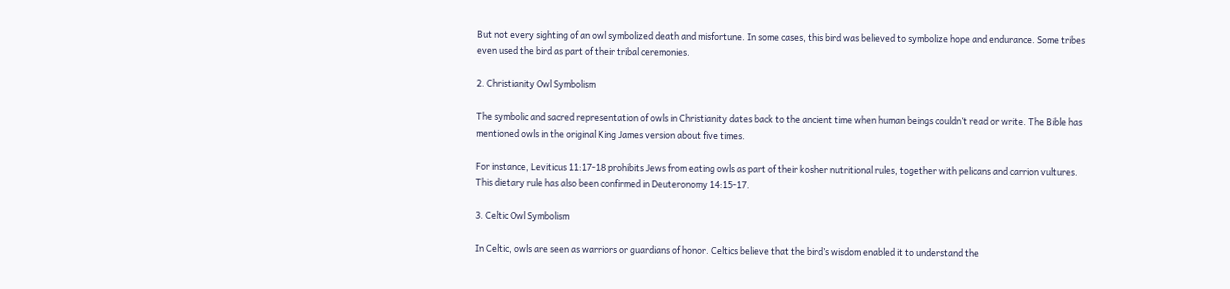But not every sighting of an owl symbolized death and misfortune. In some cases, this bird was believed to symbolize hope and endurance. Some tribes even used the bird as part of their tribal ceremonies.

2. Christianity Owl Symbolism

The symbolic and sacred representation of owls in Christianity dates back to the ancient time when human beings couldn’t read or write. The Bible has mentioned owls in the original King James version about five times.

For instance, Leviticus 11:17-18 prohibits Jews from eating owls as part of their kosher nutritional rules, together with pelicans and carrion vultures. This dietary rule has also been confirmed in Deuteronomy 14:15-17.

3. Celtic Owl Symbolism

In Celtic, owls are seen as warriors or guardians of honor. Celtics believe that the bird’s wisdom enabled it to understand the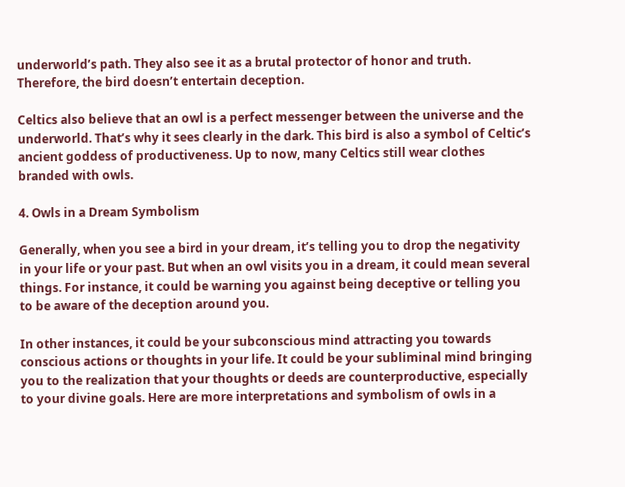underworld’s path. They also see it as a brutal protector of honor and truth. Therefore, the bird doesn’t entertain deception.

Celtics also believe that an owl is a perfect messenger between the universe and the underworld. That’s why it sees clearly in the dark. This bird is also a symbol of Celtic’s ancient goddess of productiveness. Up to now, many Celtics still wear clothes branded with owls.

4. Owls in a Dream Symbolism

Generally, when you see a bird in your dream, it’s telling you to drop the negativity in your life or your past. But when an owl visits you in a dream, it could mean several things. For instance, it could be warning you against being deceptive or telling you to be aware of the deception around you.

In other instances, it could be your subconscious mind attracting you towards conscious actions or thoughts in your life. It could be your subliminal mind bringing you to the realization that your thoughts or deeds are counterproductive, especially to your divine goals. Here are more interpretations and symbolism of owls in a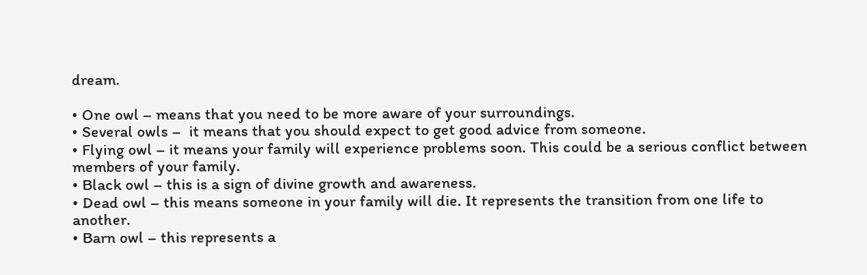dream.

• One owl – means that you need to be more aware of your surroundings.
• Several owls –  it means that you should expect to get good advice from someone.
• Flying owl – it means your family will experience problems soon. This could be a serious conflict between members of your family.
• Black owl – this is a sign of divine growth and awareness.
• Dead owl – this means someone in your family will die. It represents the transition from one life to another.
• Barn owl – this represents a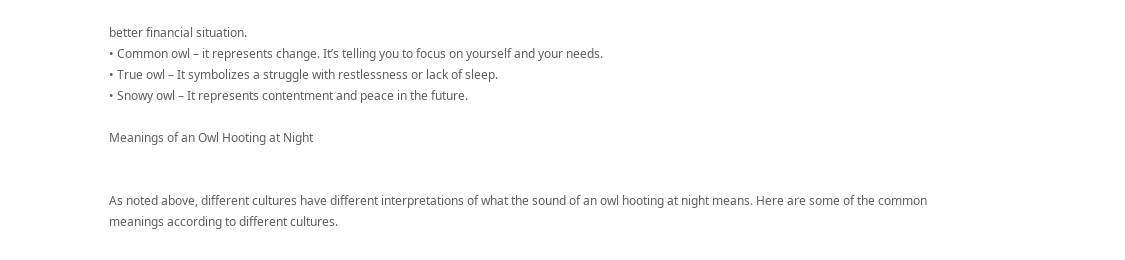better financial situation.
• Common owl – it represents change. It’s telling you to focus on yourself and your needs.
• True owl – It symbolizes a struggle with restlessness or lack of sleep.
• Snowy owl – It represents contentment and peace in the future.

Meanings of an Owl Hooting at Night


As noted above, different cultures have different interpretations of what the sound of an owl hooting at night means. Here are some of the common meanings according to different cultures.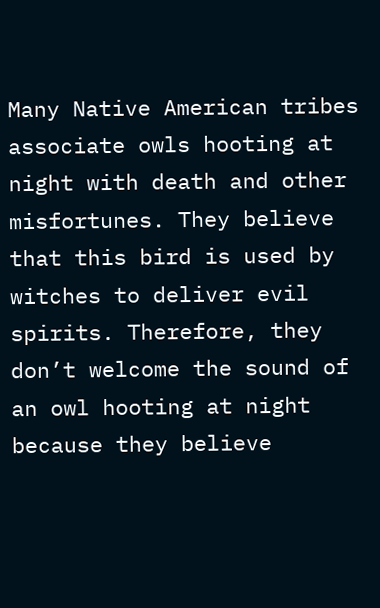Many Native American tribes associate owls hooting at night with death and other misfortunes. They believe that this bird is used by witches to deliver evil spirits. Therefore, they don’t welcome the sound of an owl hooting at night because they believe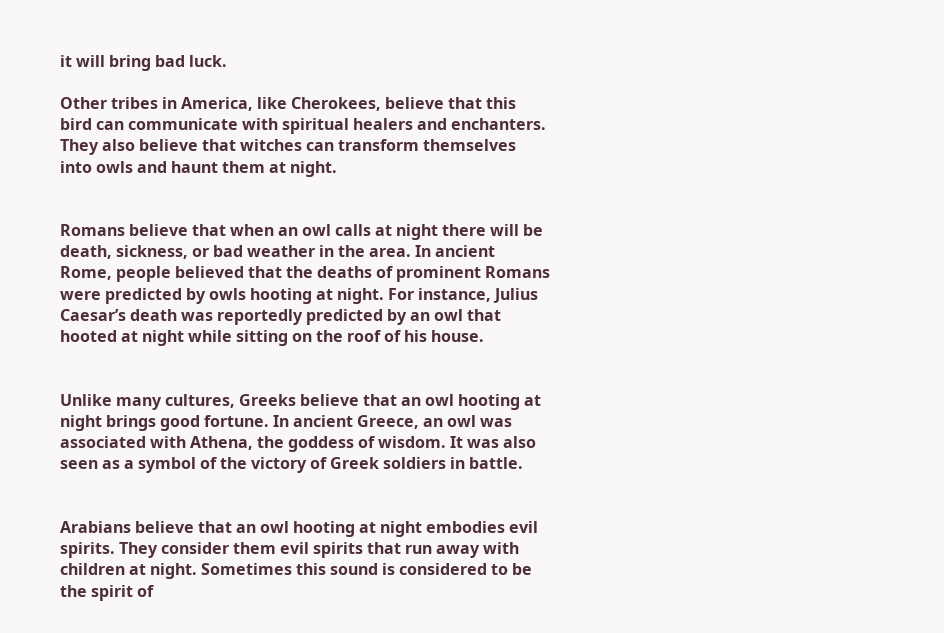it will bring bad luck.

Other tribes in America, like Cherokees, believe that this bird can communicate with spiritual healers and enchanters. They also believe that witches can transform themselves into owls and haunt them at night.


Romans believe that when an owl calls at night there will be death, sickness, or bad weather in the area. In ancient Rome, people believed that the deaths of prominent Romans were predicted by owls hooting at night. For instance, Julius Caesar’s death was reportedly predicted by an owl that hooted at night while sitting on the roof of his house.


Unlike many cultures, Greeks believe that an owl hooting at night brings good fortune. In ancient Greece, an owl was associated with Athena, the goddess of wisdom. It was also seen as a symbol of the victory of Greek soldiers in battle.


Arabians believe that an owl hooting at night embodies evil spirits. They consider them evil spirits that run away with children at night. Sometimes this sound is considered to be the spirit of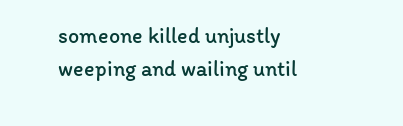someone killed unjustly weeping and wailing until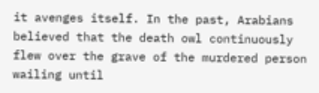it avenges itself. In the past, Arabians believed that the death owl continuously flew over the grave of the murdered person wailing until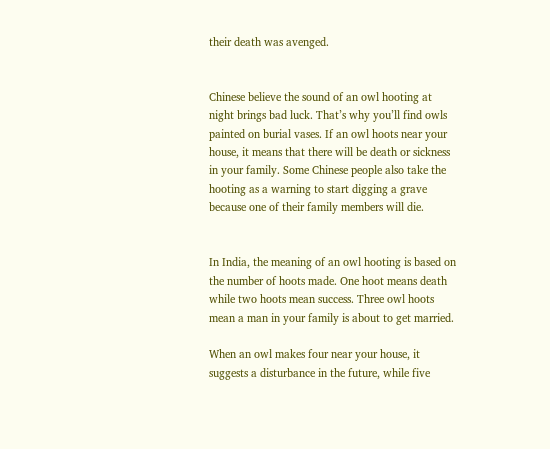their death was avenged.


Chinese believe the sound of an owl hooting at night brings bad luck. That’s why you’ll find owls painted on burial vases. If an owl hoots near your house, it means that there will be death or sickness in your family. Some Chinese people also take the hooting as a warning to start digging a grave because one of their family members will die.


In India, the meaning of an owl hooting is based on the number of hoots made. One hoot means death while two hoots mean success. Three owl hoots mean a man in your family is about to get married.

When an owl makes four near your house, it suggests a disturbance in the future, while five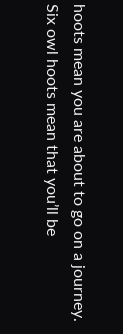hoots mean you are about to go on a journey. Six owl hoots mean that you’ll be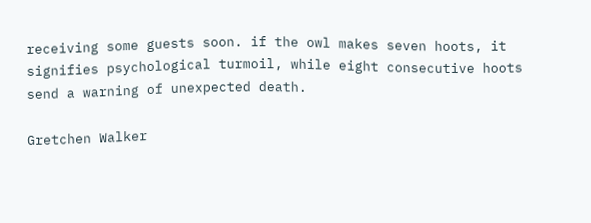receiving some guests soon. if the owl makes seven hoots, it signifies psychological turmoil, while eight consecutive hoots send a warning of unexpected death.

Gretchen Walker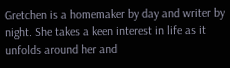Gretchen is a homemaker by day and writer by night. She takes a keen interest in life as it unfolds around her and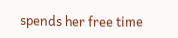spends her free time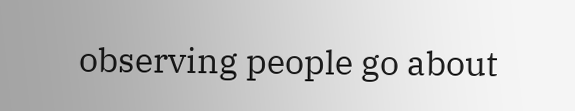observing people go about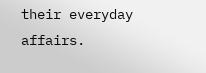their everyday affairs.